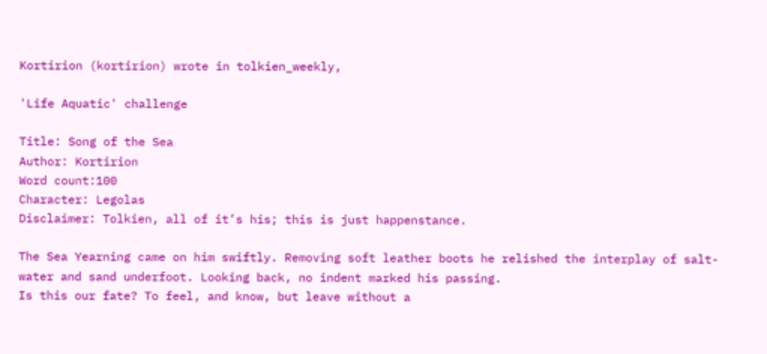Kortirion (kortirion) wrote in tolkien_weekly,

'Life Aquatic' challenge

Title: Song of the Sea
Author: Kortirion
Word count:100
Character: Legolas
Disclaimer: Tolkien, all of it’s his; this is just happenstance.

The Sea Yearning came on him swiftly. Removing soft leather boots he relished the interplay of salt-water and sand underfoot. Looking back, no indent marked his passing.
Is this our fate? To feel, and know, but leave without a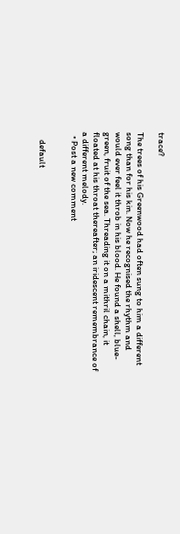trace?

The trees of his Greenwood had often sung to him a different song than for his kin. Now he recognised the rhythm and would ever feel it throb in his blood. He found a shell, blue-green, fruit of the sea. Threading it on a mithril chain, it floated at his throat thereafter; an iridescent remembrance of a different melody.
  • Post a new comment


    default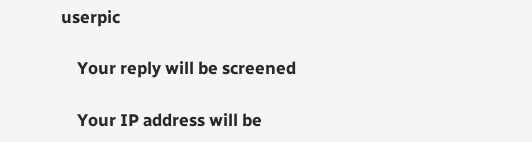userpic

    Your reply will be screened

    Your IP address will be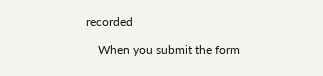recorded

    When you submit the form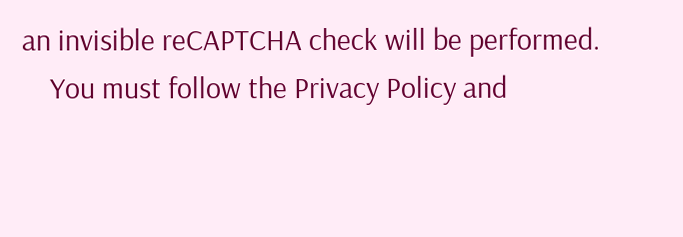an invisible reCAPTCHA check will be performed.
    You must follow the Privacy Policy and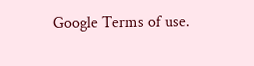Google Terms of use.